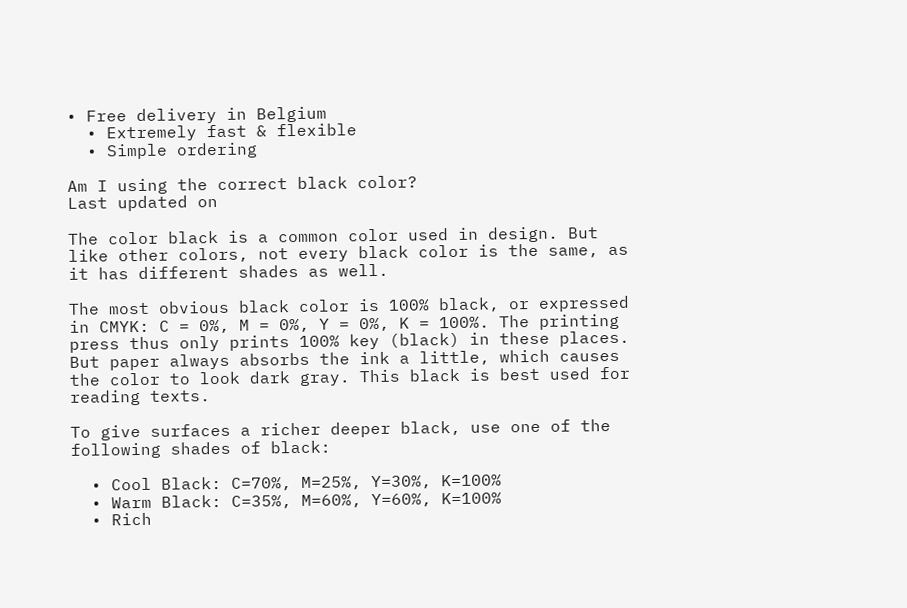• Free delivery in Belgium
  • Extremely fast & flexible
  • Simple ordering

Am I using the correct black color?
Last updated on

The color black is a common color used in design. But like other colors, not every black color is the same, as it has different shades as well.

The most obvious black color is 100% black, or expressed in CMYK: C = 0%, M = 0%, Y = 0%, K = 100%. The printing press thus only prints 100% key (black) in these places. But paper always absorbs the ink a little, which causes the color to look dark gray. This black is best used for reading texts.

To give surfaces a richer deeper black, use one of the following shades of black:

  • Cool Black: C=70%, M=25%, Y=30%, K=100%
  • Warm Black: C=35%, M=60%, Y=60%, K=100%
  • Rich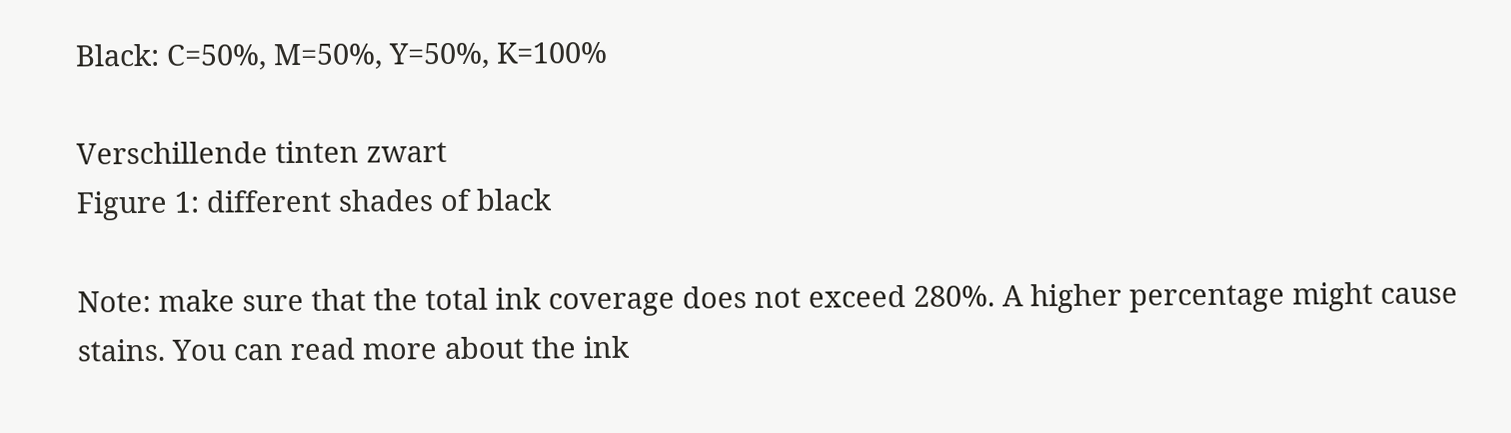Black: C=50%, M=50%, Y=50%, K=100%

Verschillende tinten zwart
Figure 1: different shades of black

Note: make sure that the total ink coverage does not exceed 280%. A higher percentage might cause stains. You can read more about the ink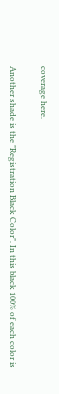coverage here.

Another shade is the "Registration Black Color". In this black 100% of each color is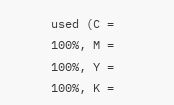used (C = 100%, M = 100%, Y = 100%, K =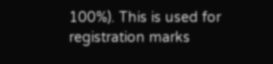100%). This is used for registration marks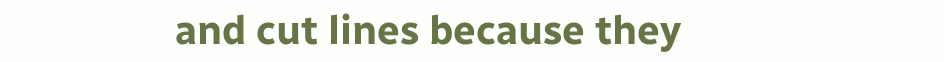and cut lines because they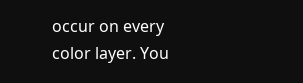occur on every color layer. You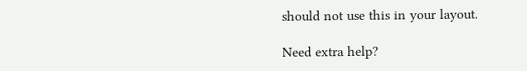should not use this in your layout.

Need extra help?